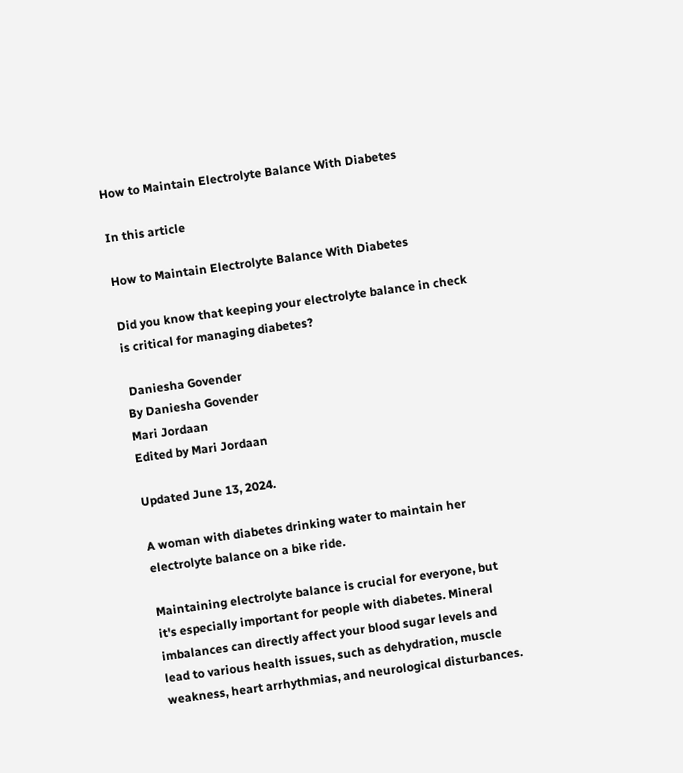How to Maintain Electrolyte Balance With Diabetes

In this article

How to Maintain Electrolyte Balance With Diabetes

Did you know that keeping your electrolyte balance in check is critical for managing diabetes?

 Daniesha Govender
By Daniesha Govender
Mari Jordaan
Edited by Mari Jordaan

Updated June 13, 2024.

A woman with diabetes drinking water to maintain her electrolyte balance on a bike ride.

Maintaining electrolyte balance is crucial for everyone, but it's especially important for people with diabetes. Mineral imbalances can directly affect your blood sugar levels and lead to various health issues, such as dehydration, muscle weakness, heart arrhythmias, and neurological disturbances.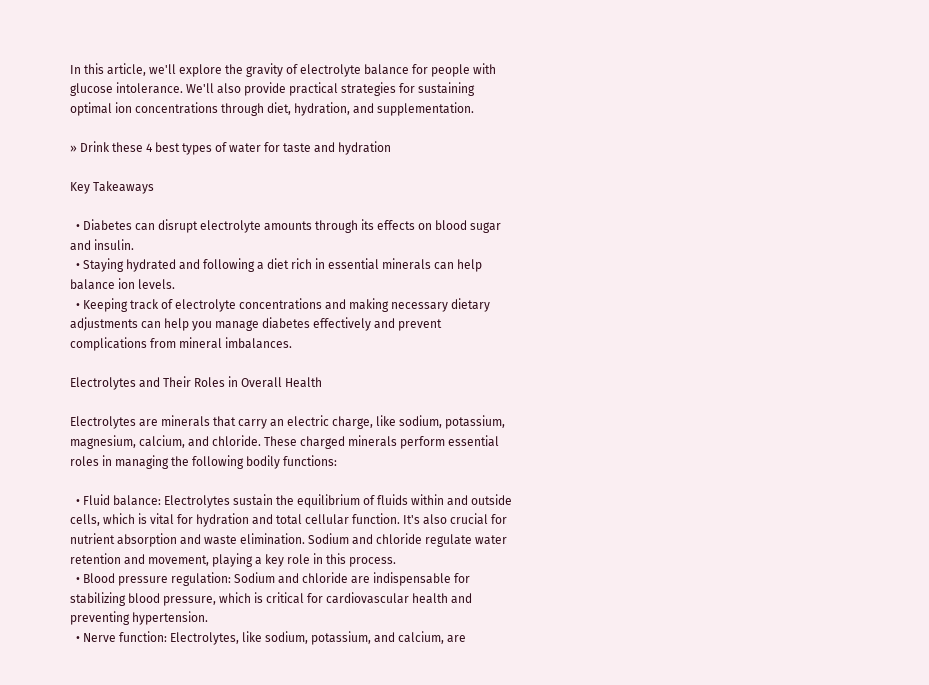In this article, we'll explore the gravity of electrolyte balance for people with glucose intolerance. We'll also provide practical strategies for sustaining optimal ion concentrations through diet, hydration, and supplementation.

» Drink these 4 best types of water for taste and hydration

Key Takeaways

  • Diabetes can disrupt electrolyte amounts through its effects on blood sugar and insulin.
  • Staying hydrated and following a diet rich in essential minerals can help balance ion levels.
  • Keeping track of electrolyte concentrations and making necessary dietary adjustments can help you manage diabetes effectively and prevent complications from mineral imbalances.

Electrolytes and Their Roles in Overall Health

Electrolytes are minerals that carry an electric charge, like sodium, potassium, magnesium, calcium, and chloride. These charged minerals perform essential roles in managing the following bodily functions:

  • Fluid balance: Electrolytes sustain the equilibrium of fluids within and outside cells, which is vital for hydration and total cellular function. It's also crucial for nutrient absorption and waste elimination. Sodium and chloride regulate water retention and movement, playing a key role in this process.
  • Blood pressure regulation: Sodium and chloride are indispensable for stabilizing blood pressure, which is critical for cardiovascular health and preventing hypertension.
  • Nerve function: Electrolytes, like sodium, potassium, and calcium, are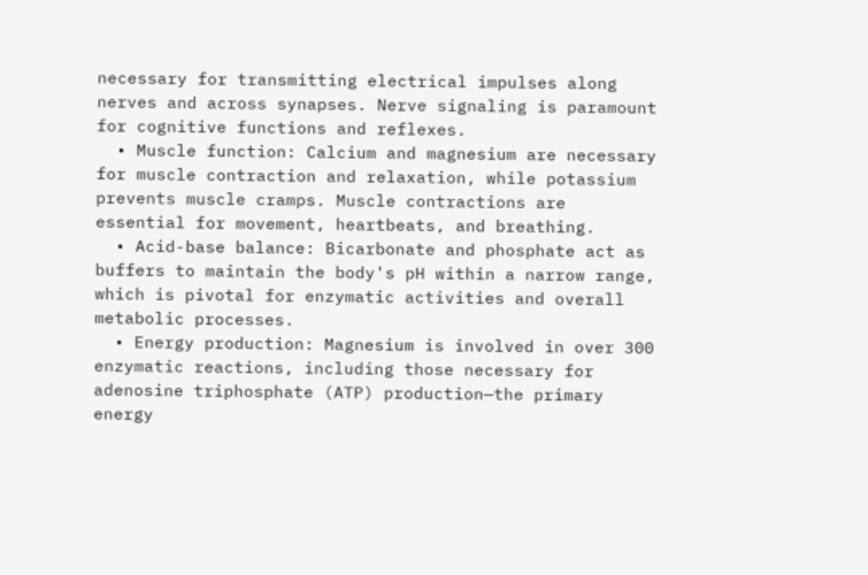necessary for transmitting electrical impulses along nerves and across synapses. Nerve signaling is paramount for cognitive functions and reflexes.
  • Muscle function: Calcium and magnesium are necessary for muscle contraction and relaxation, while potassium prevents muscle cramps. Muscle contractions are essential for movement, heartbeats, and breathing.
  • Acid-base balance: Bicarbonate and phosphate act as buffers to maintain the body's pH within a narrow range, which is pivotal for enzymatic activities and overall metabolic processes.
  • Energy production: Magnesium is involved in over 300 enzymatic reactions, including those necessary for adenosine triphosphate (ATP) production—the primary energy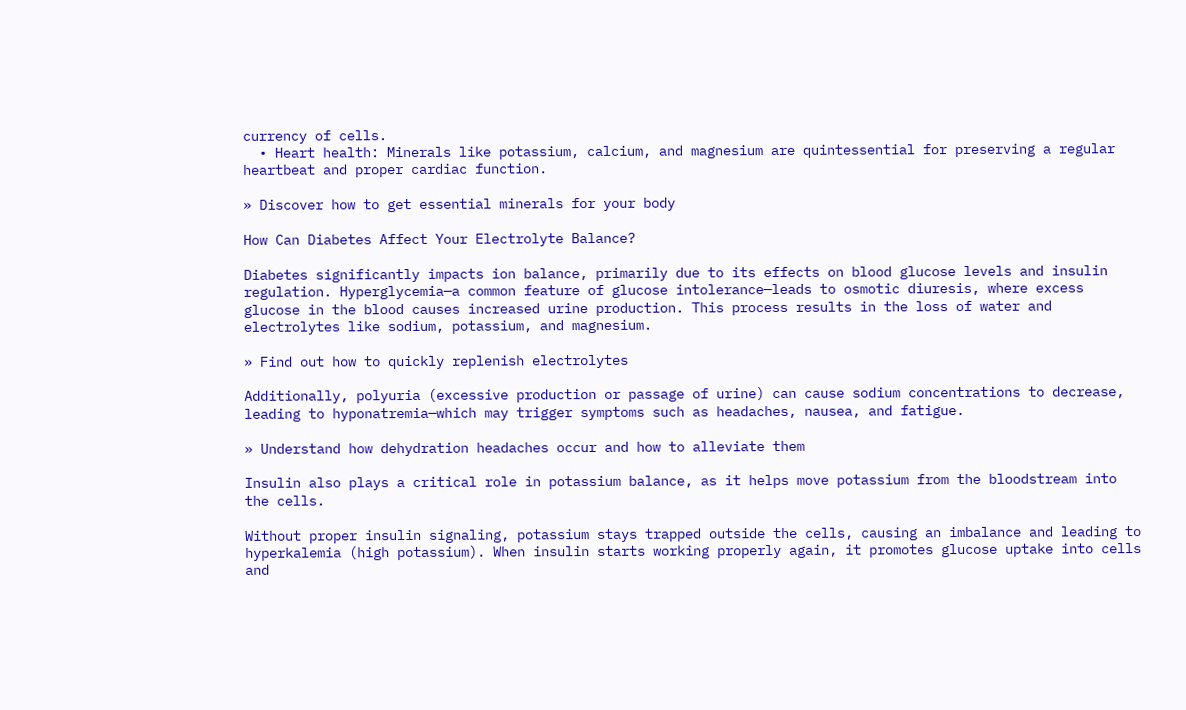currency of cells.
  • Heart health: Minerals like potassium, calcium, and magnesium are quintessential for preserving a regular heartbeat and proper cardiac function.

» Discover how to get essential minerals for your body

How Can Diabetes Affect Your Electrolyte Balance?

Diabetes significantly impacts ion balance, primarily due to its effects on blood glucose levels and insulin regulation. Hyperglycemia—a common feature of glucose intolerance—leads to osmotic diuresis, where excess glucose in the blood causes increased urine production. This process results in the loss of water and electrolytes like sodium, potassium, and magnesium.

» Find out how to quickly replenish electrolytes

Additionally, polyuria (excessive production or passage of urine) can cause sodium concentrations to decrease, leading to hyponatremia—which may trigger symptoms such as headaches, nausea, and fatigue.

» Understand how dehydration headaches occur and how to alleviate them

Insulin also plays a critical role in potassium balance, as it helps move potassium from the bloodstream into the cells.

Without proper insulin signaling, potassium stays trapped outside the cells, causing an imbalance and leading to hyperkalemia (high potassium). When insulin starts working properly again, it promotes glucose uptake into cells and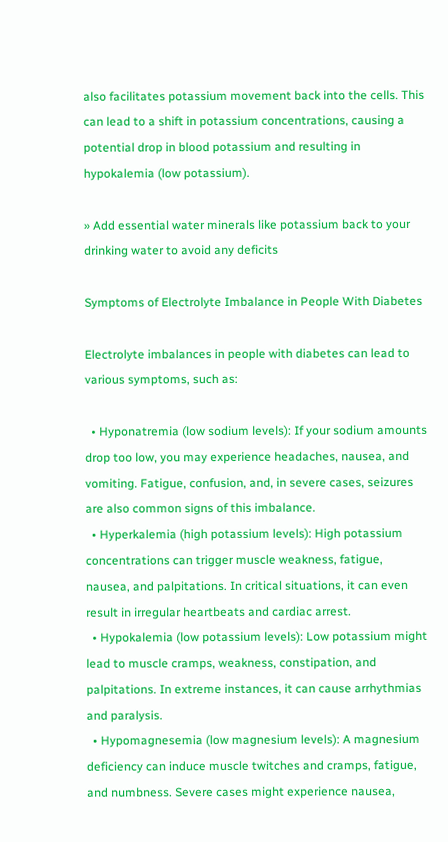also facilitates potassium movement back into the cells. This can lead to a shift in potassium concentrations, causing a potential drop in blood potassium and resulting in hypokalemia (low potassium).

» Add essential water minerals like potassium back to your drinking water to avoid any deficits

Symptoms of Electrolyte Imbalance in People With Diabetes

Electrolyte imbalances in people with diabetes can lead to various symptoms, such as:

  • Hyponatremia (low sodium levels): If your sodium amounts drop too low, you may experience headaches, nausea, and vomiting. Fatigue, confusion, and, in severe cases, seizures are also common signs of this imbalance.
  • Hyperkalemia (high potassium levels): High potassium concentrations can trigger muscle weakness, fatigue, nausea, and palpitations. In critical situations, it can even result in irregular heartbeats and cardiac arrest.
  • Hypokalemia (low potassium levels): Low potassium might lead to muscle cramps, weakness, constipation, and palpitations. In extreme instances, it can cause arrhythmias and paralysis.
  • Hypomagnesemia (low magnesium levels): A magnesium deficiency can induce muscle twitches and cramps, fatigue, and numbness. Severe cases might experience nausea,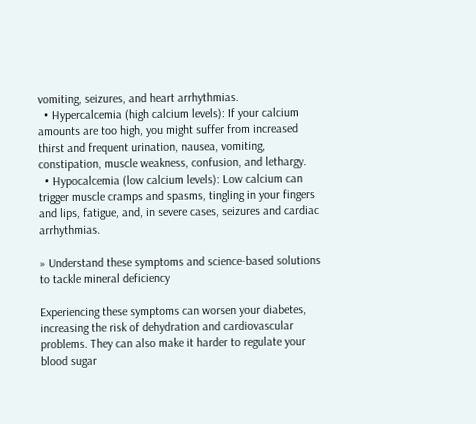vomiting, seizures, and heart arrhythmias.
  • Hypercalcemia (high calcium levels): If your calcium amounts are too high, you might suffer from increased thirst and frequent urination, nausea, vomiting, constipation, muscle weakness, confusion, and lethargy.
  • Hypocalcemia (low calcium levels): Low calcium can trigger muscle cramps and spasms, tingling in your fingers and lips, fatigue, and, in severe cases, seizures and cardiac arrhythmias.

» Understand these symptoms and science-based solutions to tackle mineral deficiency

Experiencing these symptoms can worsen your diabetes, increasing the risk of dehydration and cardiovascular problems. They can also make it harder to regulate your blood sugar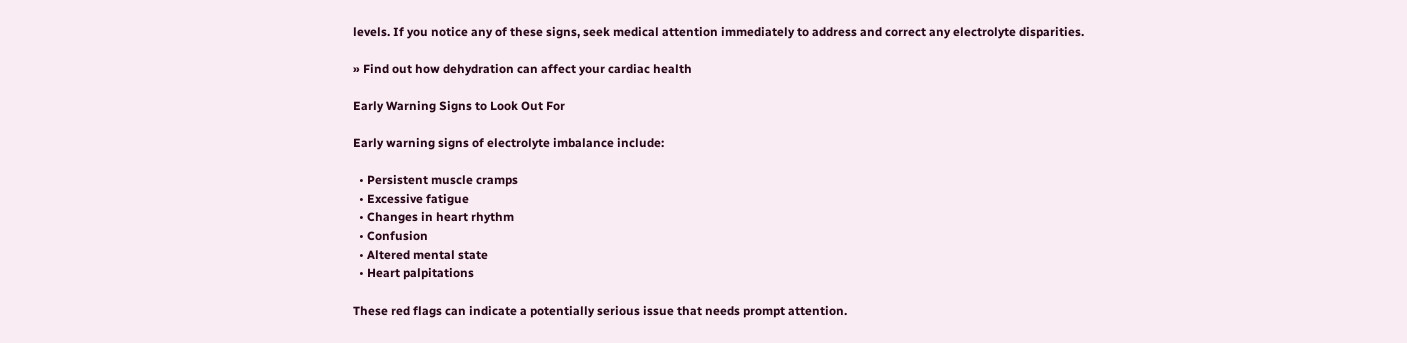levels. If you notice any of these signs, seek medical attention immediately to address and correct any electrolyte disparities.

» Find out how dehydration can affect your cardiac health

Early Warning Signs to Look Out For

Early warning signs of electrolyte imbalance include:

  • Persistent muscle cramps
  • Excessive fatigue
  • Changes in heart rhythm
  • Confusion
  • Altered mental state
  • Heart palpitations

These red flags can indicate a potentially serious issue that needs prompt attention.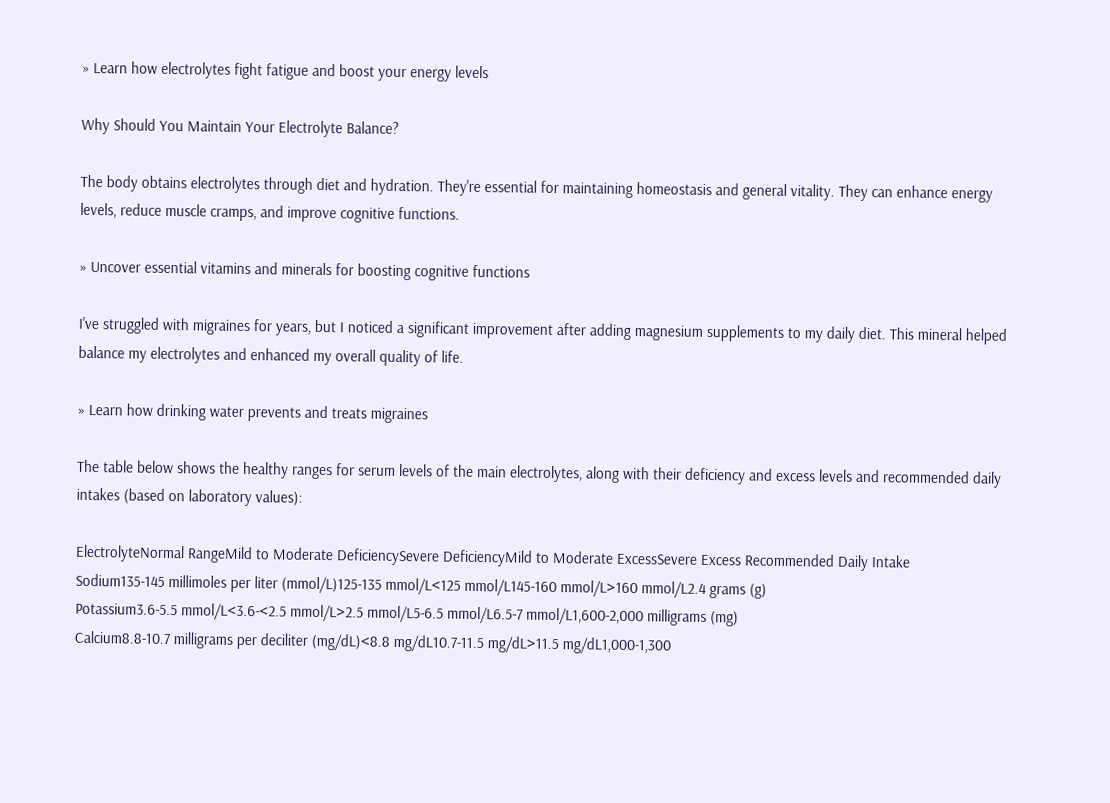» Learn how electrolytes fight fatigue and boost your energy levels

Why Should You Maintain Your Electrolyte Balance?

The body obtains electrolytes through diet and hydration. They're essential for maintaining homeostasis and general vitality. They can enhance energy levels, reduce muscle cramps, and improve cognitive functions.

» Uncover essential vitamins and minerals for boosting cognitive functions

I've struggled with migraines for years, but I noticed a significant improvement after adding magnesium supplements to my daily diet. This mineral helped balance my electrolytes and enhanced my overall quality of life.

» Learn how drinking water prevents and treats migraines

The table below shows the healthy ranges for serum levels of the main electrolytes, along with their deficiency and excess levels and recommended daily intakes (based on laboratory values):

ElectrolyteNormal RangeMild to Moderate DeficiencySevere DeficiencyMild to Moderate ExcessSevere Excess Recommended Daily Intake
Sodium135-145 millimoles per liter (mmol/L)125-135 mmol/L<125 mmol/L145-160 mmol/L>160 mmol/L2.4 grams (g)
Potassium3.6-5.5 mmol/L<3.6-<2.5 mmol/L>2.5 mmol/L5-6.5 mmol/L6.5-7 mmol/L1,600-2,000 milligrams (mg)
Calcium8.8-10.7 milligrams per deciliter (mg/dL)<8.8 mg/dL10.7-11.5 mg/dL>11.5 mg/dL1,000-1,300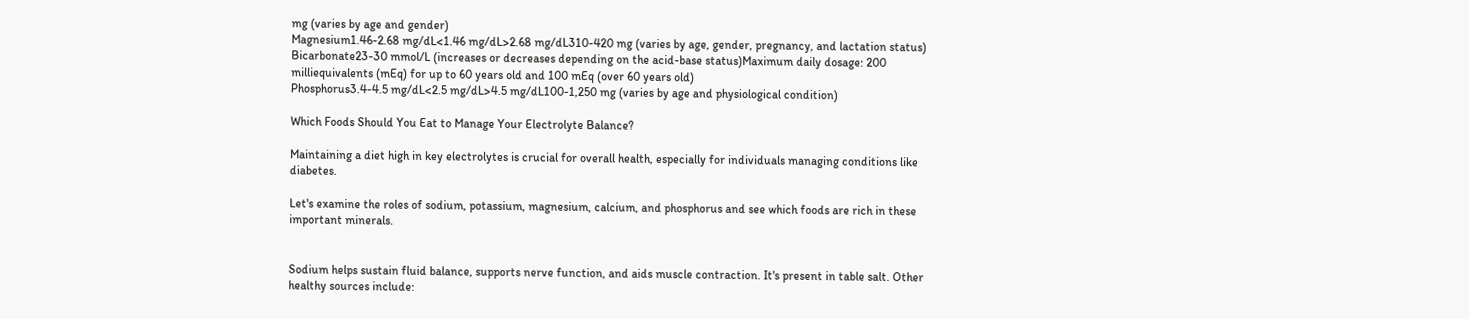mg (varies by age and gender)
Magnesium1.46-2.68 mg/dL<1.46 mg/dL>2.68 mg/dL310-420 mg (varies by age, gender, pregnancy, and lactation status)
Bicarbonate23-30 mmol/L (increases or decreases depending on the acid-base status)Maximum daily dosage: 200 milliequivalents (mEq) for up to 60 years old and 100 mEq (over 60 years old)
Phosphorus3.4-4.5 mg/dL<2.5 mg/dL>4.5 mg/dL100-1,250 mg (varies by age and physiological condition)

Which Foods Should You Eat to Manage Your Electrolyte Balance?

Maintaining a diet high in key electrolytes is crucial for overall health, especially for individuals managing conditions like diabetes.

Let's examine the roles of sodium, potassium, magnesium, calcium, and phosphorus and see which foods are rich in these important minerals.


Sodium helps sustain fluid balance, supports nerve function, and aids muscle contraction. It's present in table salt. Other healthy sources include: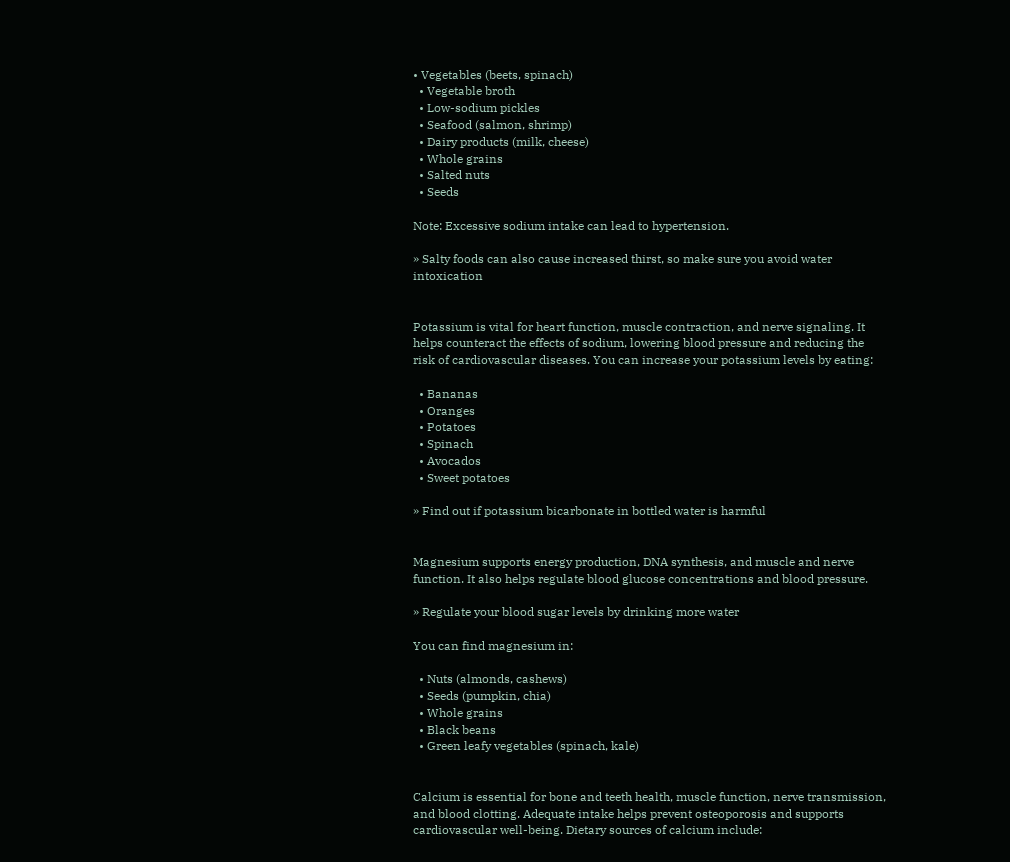• Vegetables (beets, spinach)
  • Vegetable broth
  • Low-sodium pickles
  • Seafood (salmon, shrimp)
  • Dairy products (milk, cheese)
  • Whole grains
  • Salted nuts
  • Seeds

Note: Excessive sodium intake can lead to hypertension.

» Salty foods can also cause increased thirst, so make sure you avoid water intoxication


Potassium is vital for heart function, muscle contraction, and nerve signaling. It helps counteract the effects of sodium, lowering blood pressure and reducing the risk of cardiovascular diseases. You can increase your potassium levels by eating:

  • Bananas
  • Oranges
  • Potatoes
  • Spinach
  • Avocados
  • Sweet potatoes

» Find out if potassium bicarbonate in bottled water is harmful


Magnesium supports energy production, DNA synthesis, and muscle and nerve function. It also helps regulate blood glucose concentrations and blood pressure.

» Regulate your blood sugar levels by drinking more water

You can find magnesium in:

  • Nuts (almonds, cashews)
  • Seeds (pumpkin, chia)
  • Whole grains
  • Black beans
  • Green leafy vegetables (spinach, kale)


Calcium is essential for bone and teeth health, muscle function, nerve transmission, and blood clotting. Adequate intake helps prevent osteoporosis and supports cardiovascular well-being. Dietary sources of calcium include: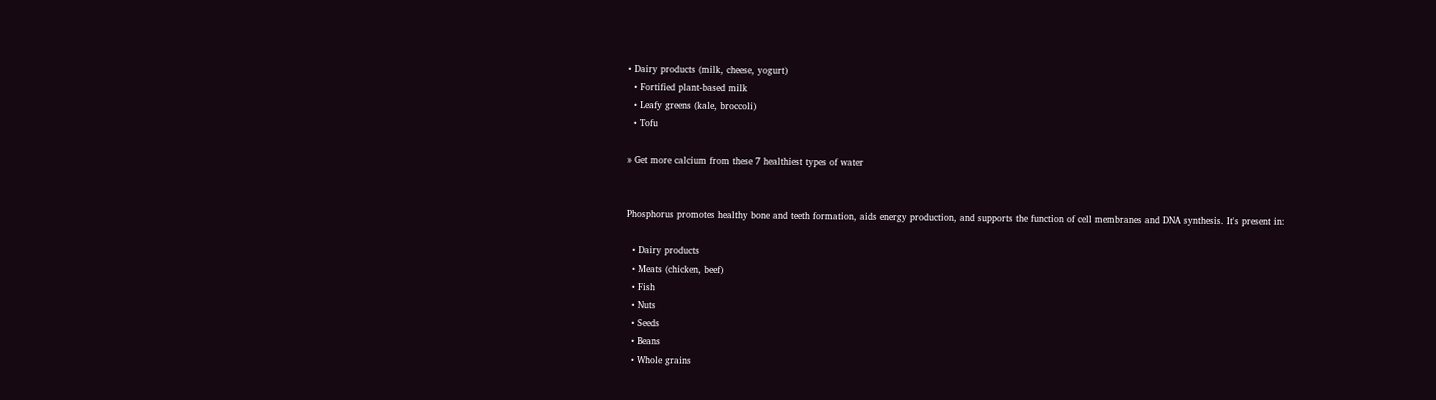• Dairy products (milk, cheese, yogurt)
  • Fortified plant-based milk
  • Leafy greens (kale, broccoli)
  • Tofu

» Get more calcium from these 7 healthiest types of water


Phosphorus promotes healthy bone and teeth formation, aids energy production, and supports the function of cell membranes and DNA synthesis. It's present in:

  • Dairy products
  • Meats (chicken, beef)
  • Fish
  • Nuts
  • Seeds
  • Beans
  • Whole grains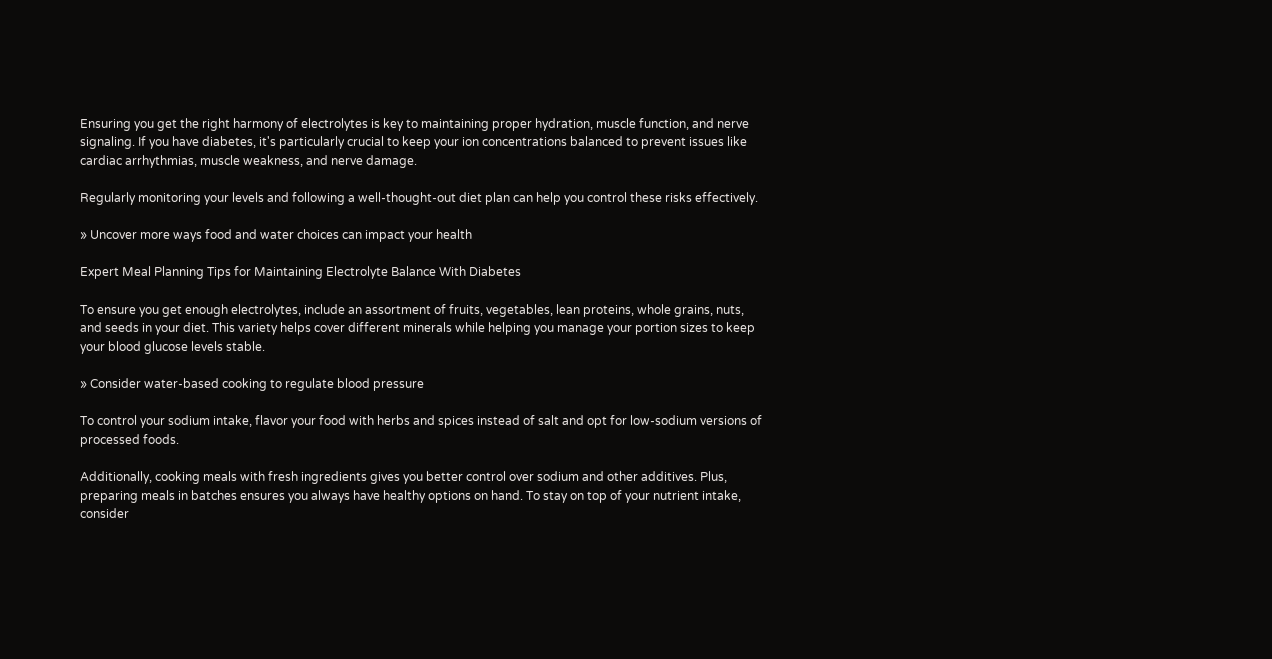Ensuring you get the right harmony of electrolytes is key to maintaining proper hydration, muscle function, and nerve signaling. If you have diabetes, it's particularly crucial to keep your ion concentrations balanced to prevent issues like cardiac arrhythmias, muscle weakness, and nerve damage.

Regularly monitoring your levels and following a well-thought-out diet plan can help you control these risks effectively.

» Uncover more ways food and water choices can impact your health

Expert Meal Planning Tips for Maintaining Electrolyte Balance With Diabetes

To ensure you get enough electrolytes, include an assortment of fruits, vegetables, lean proteins, whole grains, nuts, and seeds in your diet. This variety helps cover different minerals while helping you manage your portion sizes to keep your blood glucose levels stable.

» Consider water-based cooking to regulate blood pressure

To control your sodium intake, flavor your food with herbs and spices instead of salt and opt for low-sodium versions of processed foods.

Additionally, cooking meals with fresh ingredients gives you better control over sodium and other additives. Plus, preparing meals in batches ensures you always have healthy options on hand. To stay on top of your nutrient intake, consider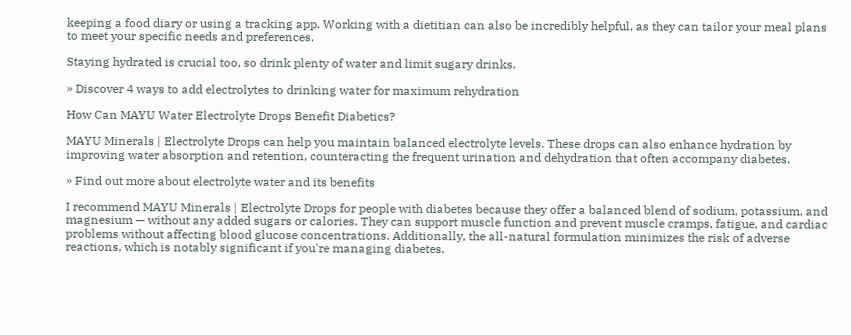keeping a food diary or using a tracking app. Working with a dietitian can also be incredibly helpful, as they can tailor your meal plans to meet your specific needs and preferences.

Staying hydrated is crucial too, so drink plenty of water and limit sugary drinks.

» Discover 4 ways to add electrolytes to drinking water for maximum rehydration

How Can MAYU Water Electrolyte Drops Benefit Diabetics?

MAYU Minerals | Electrolyte Drops can help you maintain balanced electrolyte levels. These drops can also enhance hydration by improving water absorption and retention, counteracting the frequent urination and dehydration that often accompany diabetes.

» Find out more about electrolyte water and its benefits

I recommend MAYU Minerals | Electrolyte Drops for people with diabetes because they offer a balanced blend of sodium, potassium, and magnesium — without any added sugars or calories. They can support muscle function and prevent muscle cramps, fatigue, and cardiac problems without affecting blood glucose concentrations. Additionally, the all-natural formulation minimizes the risk of adverse reactions, which is notably significant if you're managing diabetes.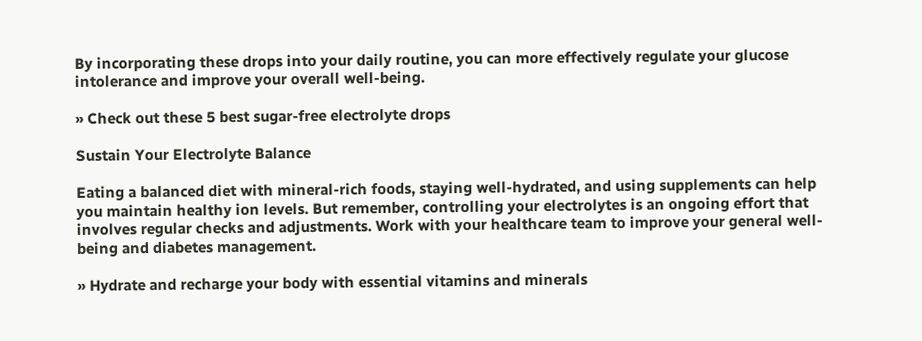By incorporating these drops into your daily routine, you can more effectively regulate your glucose intolerance and improve your overall well-being.

» Check out these 5 best sugar-free electrolyte drops

Sustain Your Electrolyte Balance

Eating a balanced diet with mineral-rich foods, staying well-hydrated, and using supplements can help you maintain healthy ion levels. But remember, controlling your electrolytes is an ongoing effort that involves regular checks and adjustments. Work with your healthcare team to improve your general well-being and diabetes management.

» Hydrate and recharge your body with essential vitamins and minerals